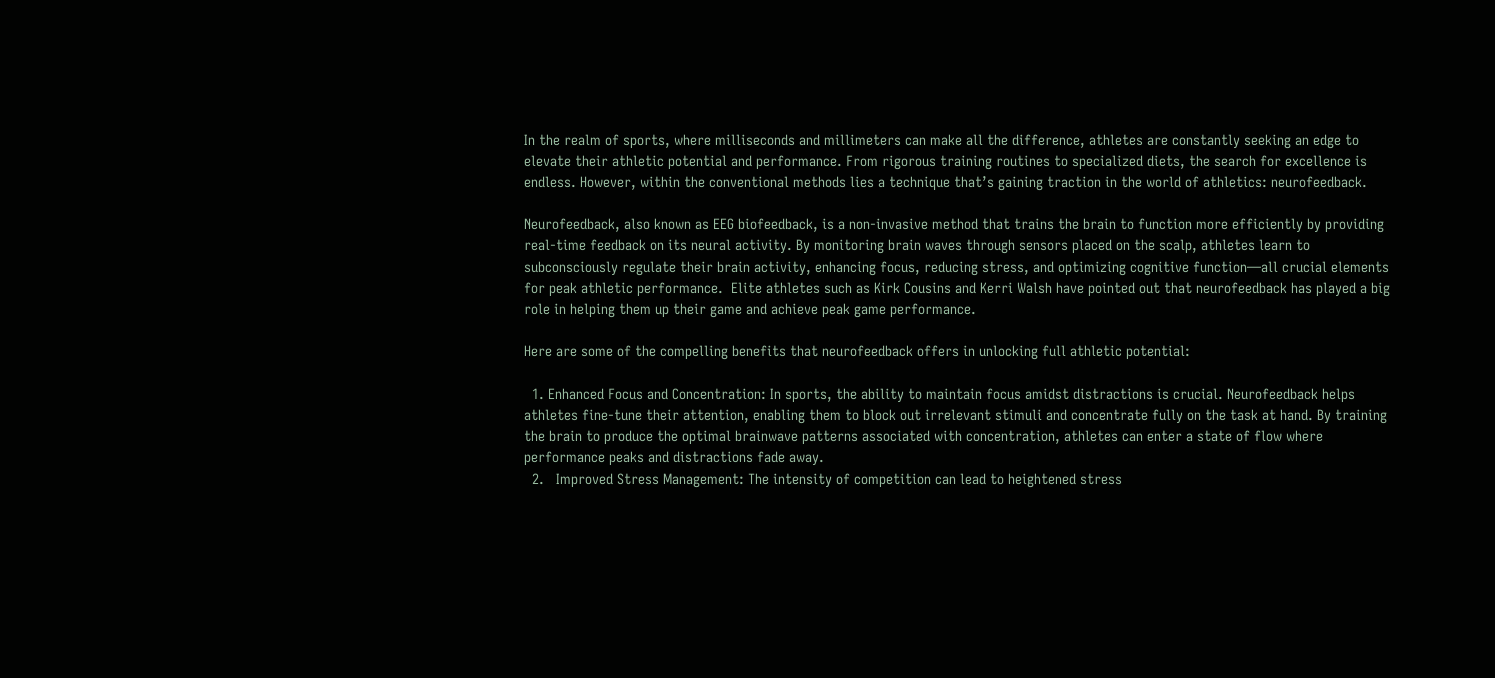In the realm of sports, where milliseconds and millimeters can make all the difference, athletes are constantly seeking an edge to elevate their athletic potential and performance. From rigorous training routines to specialized diets, the search for excellence is endless. However, within the conventional methods lies a technique that’s gaining traction in the world of athletics: neurofeedback.

Neurofeedback, also known as EEG biofeedback, is a non-invasive method that trains the brain to function more efficiently by providing real-time feedback on its neural activity. By monitoring brain waves through sensors placed on the scalp, athletes learn to subconsciously regulate their brain activity, enhancing focus, reducing stress, and optimizing cognitive function—all crucial elements for peak athletic performance.  Elite athletes such as Kirk Cousins and Kerri Walsh have pointed out that neurofeedback has played a big role in helping them up their game and achieve peak game performance.

Here are some of the compelling benefits that neurofeedback offers in unlocking full athletic potential:

  1. Enhanced Focus and Concentration: In sports, the ability to maintain focus amidst distractions is crucial. Neurofeedback helps athletes fine-tune their attention, enabling them to block out irrelevant stimuli and concentrate fully on the task at hand. By training the brain to produce the optimal brainwave patterns associated with concentration, athletes can enter a state of flow where performance peaks and distractions fade away.
  2.   Improved Stress Management: The intensity of competition can lead to heightened stress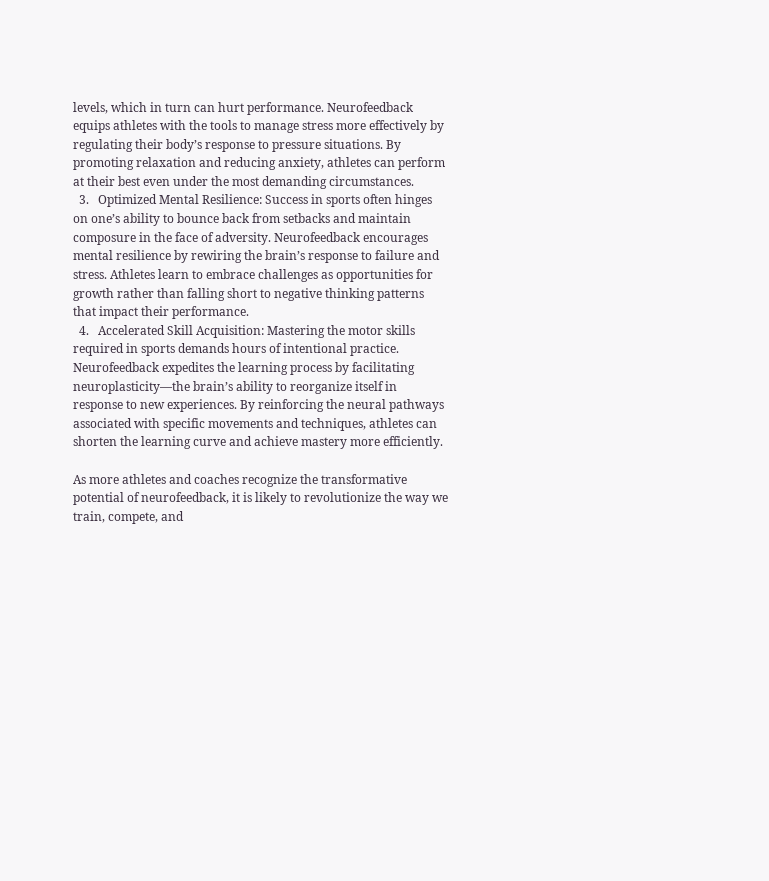levels, which in turn can hurt performance. Neurofeedback equips athletes with the tools to manage stress more effectively by regulating their body’s response to pressure situations. By promoting relaxation and reducing anxiety, athletes can perform at their best even under the most demanding circumstances.
  3.   Optimized Mental Resilience: Success in sports often hinges on one’s ability to bounce back from setbacks and maintain composure in the face of adversity. Neurofeedback encourages mental resilience by rewiring the brain’s response to failure and stress. Athletes learn to embrace challenges as opportunities for growth rather than falling short to negative thinking patterns that impact their performance.
  4.   Accelerated Skill Acquisition: Mastering the motor skills required in sports demands hours of intentional practice. Neurofeedback expedites the learning process by facilitating neuroplasticity—the brain’s ability to reorganize itself in response to new experiences. By reinforcing the neural pathways associated with specific movements and techniques, athletes can shorten the learning curve and achieve mastery more efficiently.

As more athletes and coaches recognize the transformative potential of neurofeedback, it is likely to revolutionize the way we train, compete, and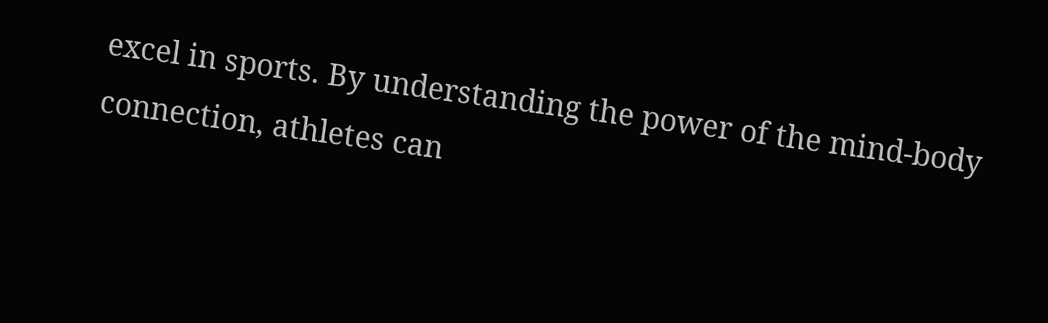excel in sports. By understanding the power of the mind-body connection, athletes can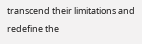transcend their limitations and redefine the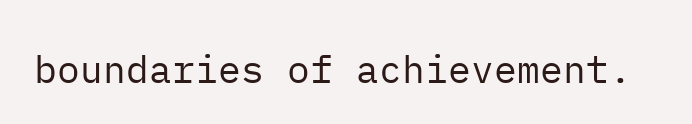boundaries of achievement.